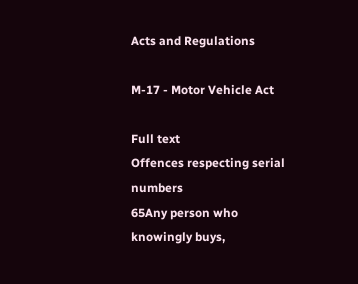Acts and Regulations

M-17 - Motor Vehicle Act

Full text
Offences respecting serial numbers
65Any person who knowingly buys,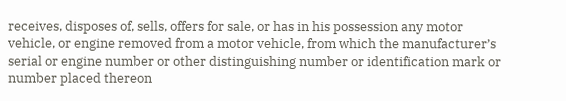receives, disposes of, sells, offers for sale, or has in his possession any motor vehicle, or engine removed from a motor vehicle, from which the manufacturer’s serial or engine number or other distinguishing number or identification mark or number placed thereon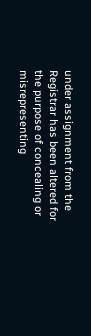under assignment from the Registrar has been altered for the purpose of concealing or misrepresenting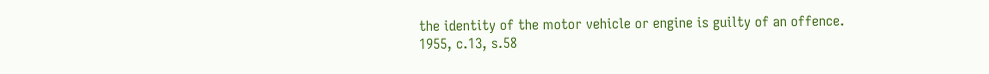the identity of the motor vehicle or engine is guilty of an offence.
1955, c.13, s.58